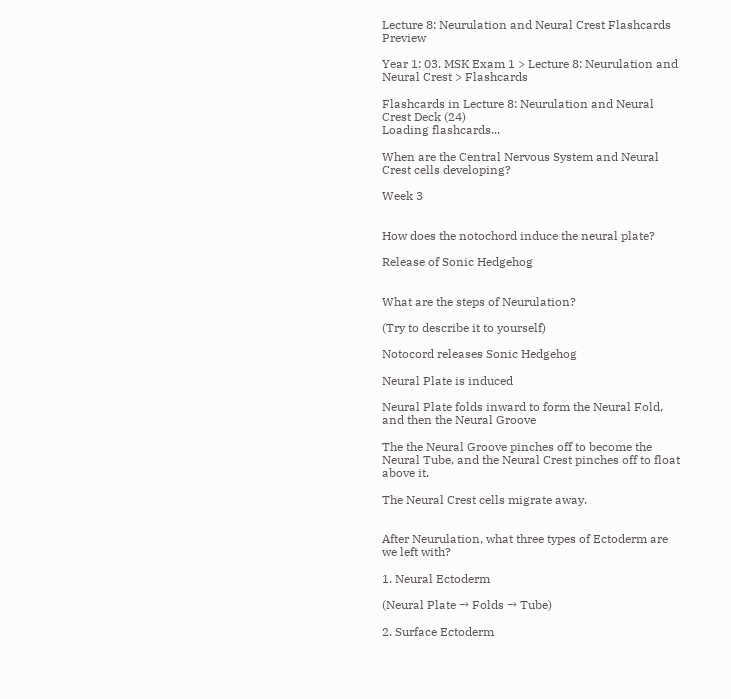Lecture 8: Neurulation and Neural Crest Flashcards Preview

Year 1: 03. MSK Exam 1 > Lecture 8: Neurulation and Neural Crest > Flashcards

Flashcards in Lecture 8: Neurulation and Neural Crest Deck (24)
Loading flashcards...

When are the Central Nervous System and Neural Crest cells developing?

Week 3


How does the notochord induce the neural plate?

Release of Sonic Hedgehog


What are the steps of Neurulation?

(Try to describe it to yourself)

Notocord releases Sonic Hedgehog

Neural Plate is induced

Neural Plate folds inward to form the Neural Fold, and then the Neural Groove

The the Neural Groove pinches off to become the Neural Tube, and the Neural Crest pinches off to float above it.

The Neural Crest cells migrate away.


After Neurulation, what three types of Ectoderm are we left with?

1. Neural Ectoderm

(Neural Plate → Folds → Tube)

2. Surface Ectoderm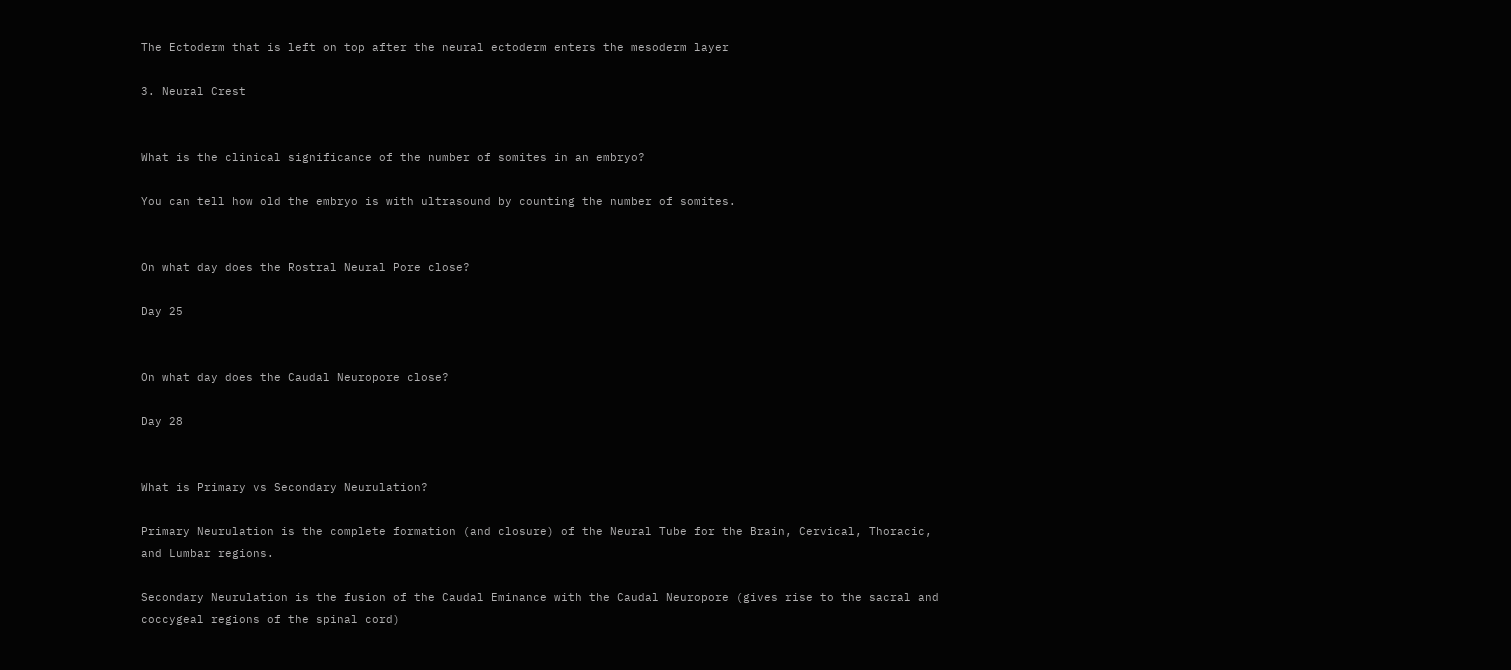The Ectoderm that is left on top after the neural ectoderm enters the mesoderm layer

3. Neural Crest


What is the clinical significance of the number of somites in an embryo?

You can tell how old the embryo is with ultrasound by counting the number of somites.


On what day does the Rostral Neural Pore close?

Day 25


On what day does the Caudal Neuropore close?

Day 28


What is Primary vs Secondary Neurulation?

Primary Neurulation is the complete formation (and closure) of the Neural Tube for the Brain, Cervical, Thoracic, and Lumbar regions.

Secondary Neurulation is the fusion of the Caudal Eminance with the Caudal Neuropore (gives rise to the sacral and coccygeal regions of the spinal cord)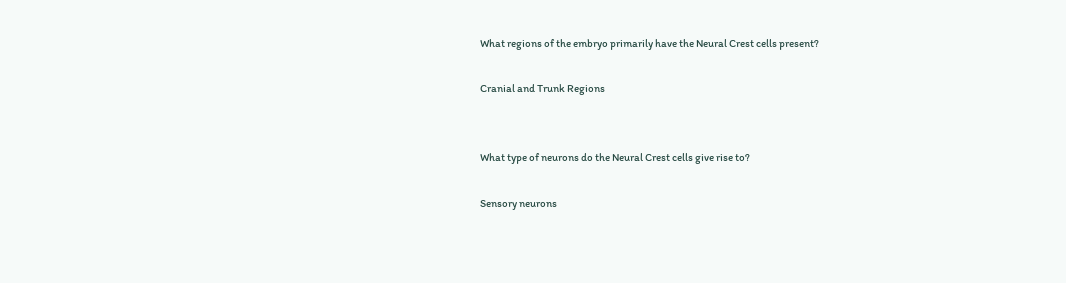What regions of the embryo primarily have the Neural Crest cells present?

Cranial and Trunk Regions


What type of neurons do the Neural Crest cells give rise to?

Sensory neurons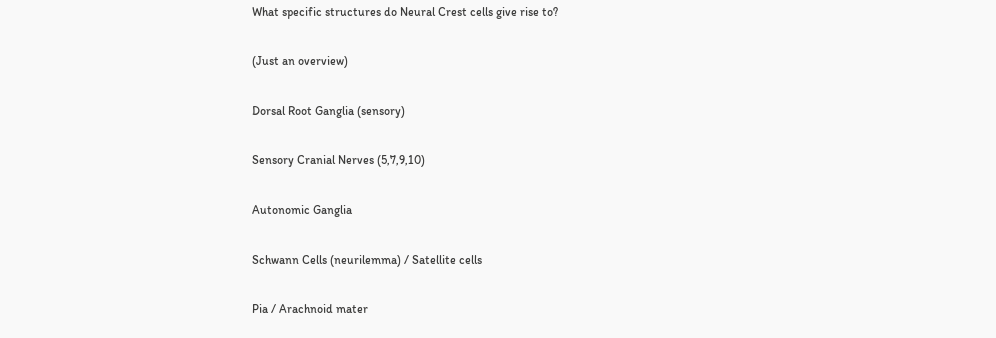What specific structures do Neural Crest cells give rise to?

(Just an overview)

Dorsal Root Ganglia (sensory)

Sensory Cranial Nerves (5,7,9,10)

Autonomic Ganglia

Schwann Cells (neurilemma) / Satellite cells

Pia / Arachnoid mater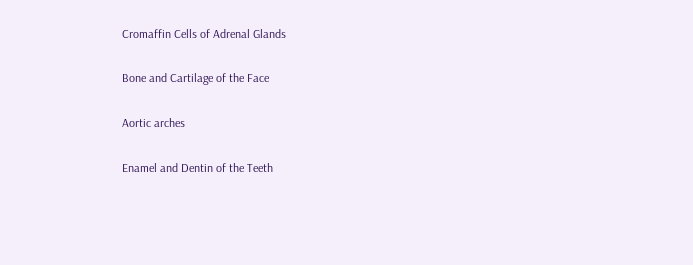Cromaffin Cells of Adrenal Glands

Bone and Cartilage of the Face

Aortic arches

Enamel and Dentin of the Teeth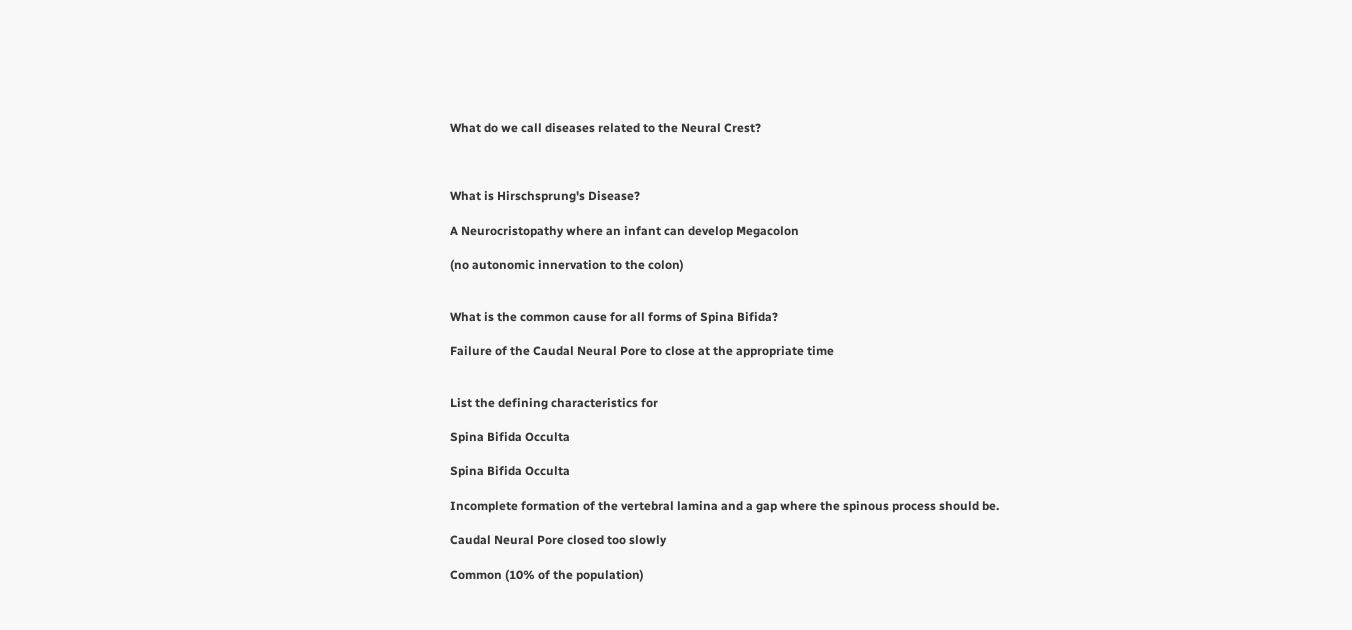What do we call diseases related to the Neural Crest?



What is Hirschsprung's Disease?

A Neurocristopathy where an infant can develop Megacolon

(no autonomic innervation to the colon)


What is the common cause for all forms of Spina Bifida?

Failure of the Caudal Neural Pore to close at the appropriate time


List the defining characteristics for

Spina Bifida Occulta

Spina Bifida Occulta

Incomplete formation of the vertebral lamina and a gap where the spinous process should be.

Caudal Neural Pore closed too slowly

Common (10% of the population)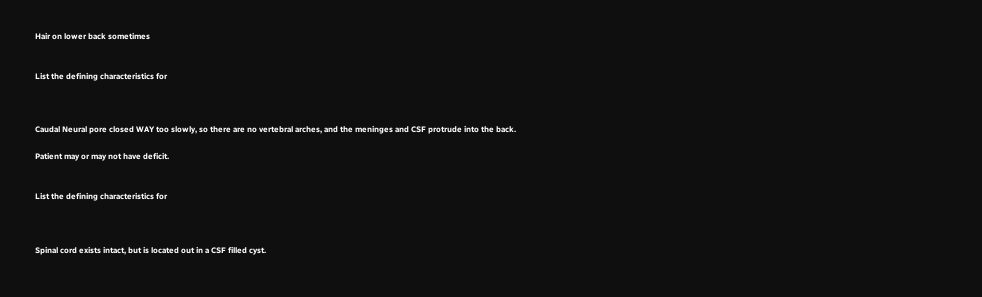Hair on lower back sometimes


List the defining characteristics for



Caudal Neural pore closed WAY too slowly, so there are no vertebral arches, and the meninges and CSF protrude into the back.

Patient may or may not have deficit.


List the defining characteristics for



Spinal cord exists intact, but is located out in a CSF filled cyst.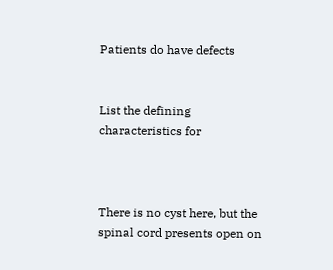Patients do have defects


List the defining characteristics for



There is no cyst here, but the spinal cord presents open on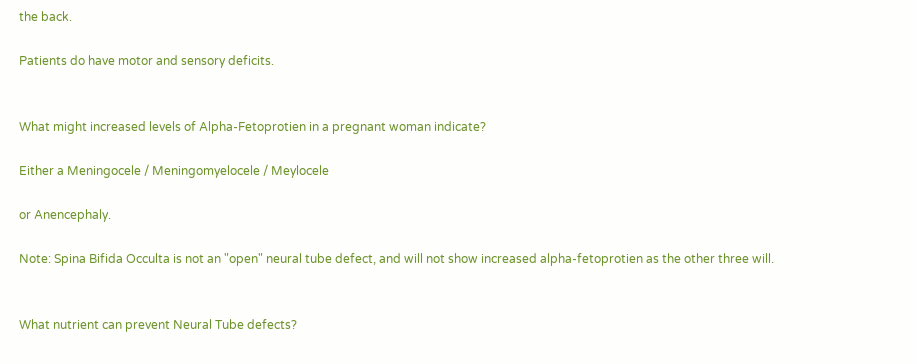the back.

Patients do have motor and sensory deficits.


What might increased levels of Alpha-Fetoprotien in a pregnant woman indicate?

Either a Meningocele / Meningomyelocele / Meylocele

or Anencephaly.

Note: Spina Bifida Occulta is not an "open" neural tube defect, and will not show increased alpha-fetoprotien as the other three will.


What nutrient can prevent Neural Tube defects?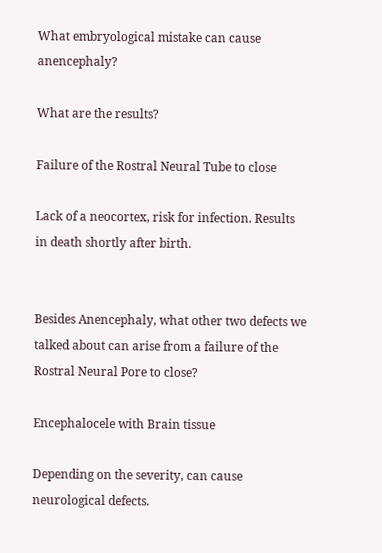What embryological mistake can cause anencephaly?

What are the results?

Failure of the Rostral Neural Tube to close

Lack of a neocortex, risk for infection. Results in death shortly after birth.


Besides Anencephaly, what other two defects we talked about can arise from a failure of the Rostral Neural Pore to close?

Encephalocele with Brain tissue

Depending on the severity, can cause neurological defects.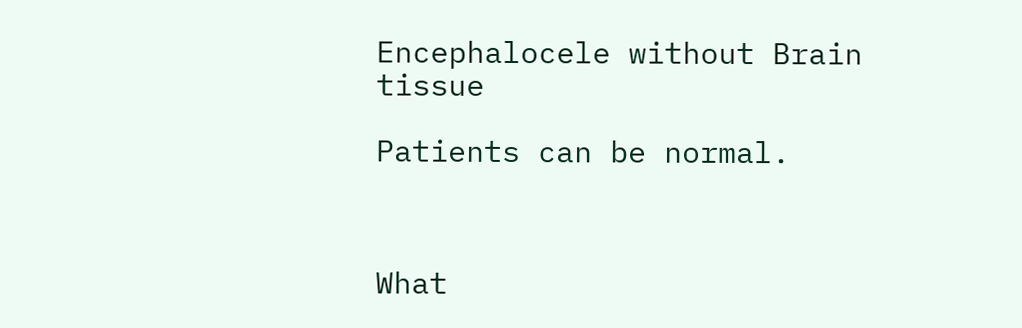Encephalocele without Brain tissue

Patients can be normal.



What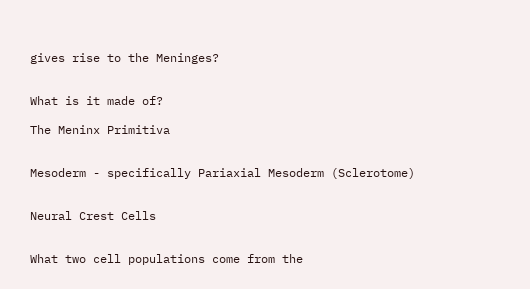gives rise to the Meninges?


What is it made of?

The Meninx Primitiva


Mesoderm - specifically Pariaxial Mesoderm (Sclerotome)


Neural Crest Cells


What two cell populations come from the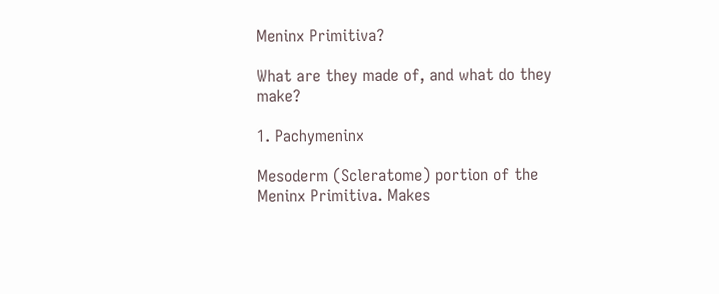Meninx Primitiva?

What are they made of, and what do they make?

1. Pachymeninx

Mesoderm (Scleratome) portion of the Meninx Primitiva. Makes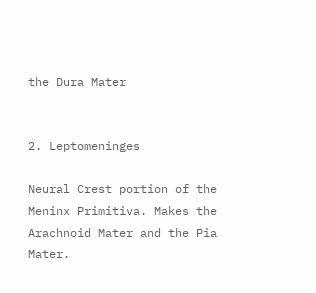the Dura Mater


2. Leptomeninges

Neural Crest portion of the Meninx Primitiva. Makes the Arachnoid Mater and the Pia Mater.